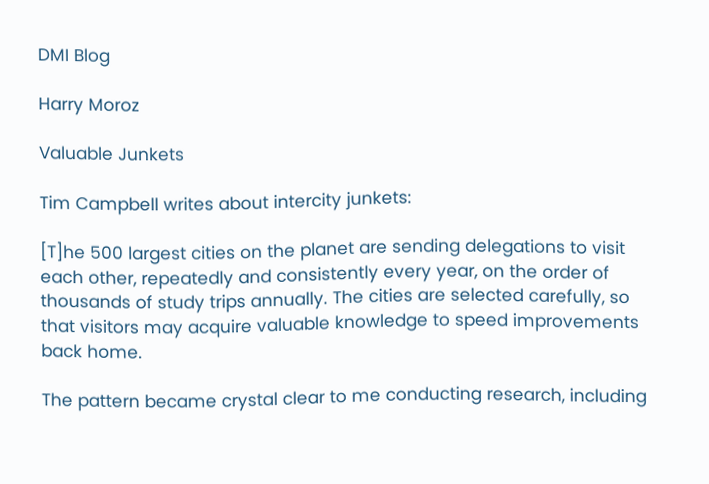DMI Blog

Harry Moroz

Valuable Junkets

Tim Campbell writes about intercity junkets:

[T]he 500 largest cities on the planet are sending delegations to visit each other, repeatedly and consistently every year, on the order of thousands of study trips annually. The cities are selected carefully, so that visitors may acquire valuable knowledge to speed improvements back home.

The pattern became crystal clear to me conducting research, including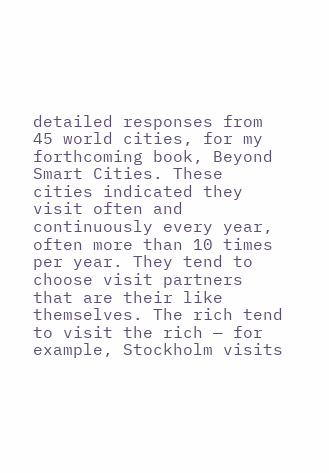detailed responses from 45 world cities, for my forthcoming book, Beyond Smart Cities. These cities indicated they visit often and continuously every year, often more than 10 times per year. They tend to choose visit partners that are their like themselves. The rich tend to visit the rich — for example, Stockholm visits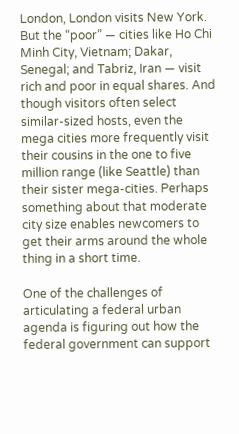London, London visits New York. But the “poor” — cities like Ho Chi Minh City, Vietnam; Dakar, Senegal; and Tabriz, Iran — visit rich and poor in equal shares. And though visitors often select similar-sized hosts, even the mega cities more frequently visit their cousins in the one to five million range (like Seattle) than their sister mega-cities. Perhaps something about that moderate city size enables newcomers to get their arms around the whole thing in a short time.

One of the challenges of articulating a federal urban agenda is figuring out how the federal government can support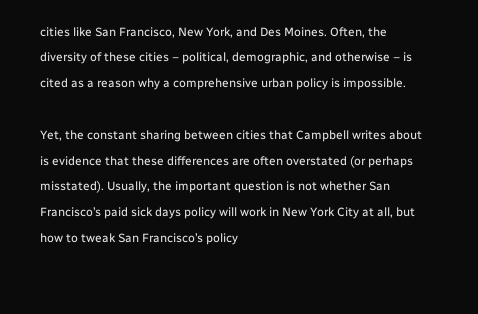cities like San Francisco, New York, and Des Moines. Often, the diversity of these cities – political, demographic, and otherwise – is cited as a reason why a comprehensive urban policy is impossible.

Yet, the constant sharing between cities that Campbell writes about is evidence that these differences are often overstated (or perhaps misstated). Usually, the important question is not whether San Francisco’s paid sick days policy will work in New York City at all, but how to tweak San Francisco’s policy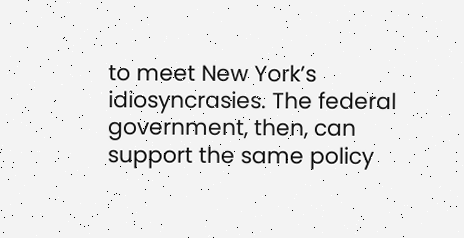to meet New York’s idiosyncrasies. The federal government, then, can support the same policy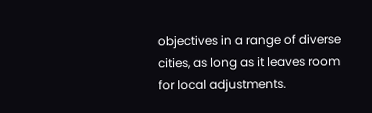objectives in a range of diverse cities, as long as it leaves room for local adjustments.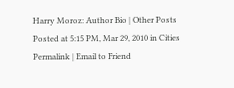Harry Moroz: Author Bio | Other Posts
Posted at 5:15 PM, Mar 29, 2010 in Cities
Permalink | Email to Friend